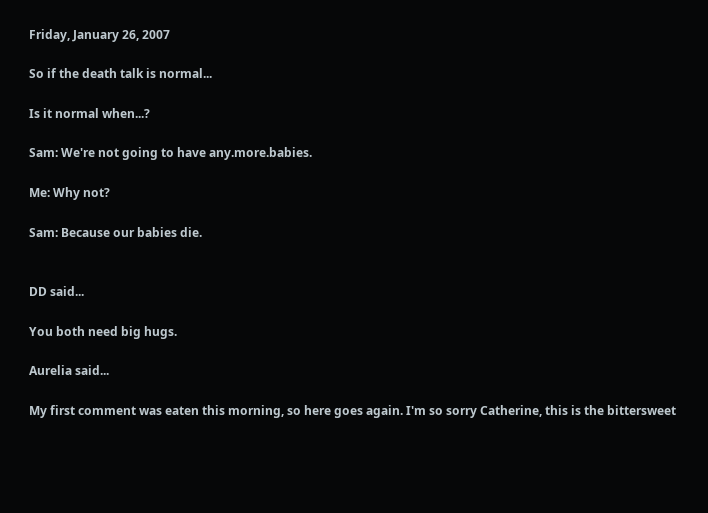Friday, January 26, 2007

So if the death talk is normal...

Is it normal when...?

Sam: We're not going to have any.more.babies.

Me: Why not?

Sam: Because our babies die.


DD said...

You both need big hugs.

Aurelia said...

My first comment was eaten this morning, so here goes again. I'm so sorry Catherine, this is the bittersweet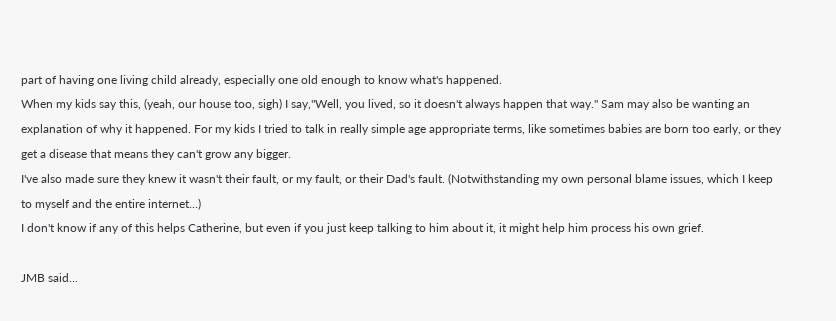part of having one living child already, especially one old enough to know what's happened.
When my kids say this, (yeah, our house too, sigh) I say,"Well, you lived, so it doesn't always happen that way." Sam may also be wanting an explanation of why it happened. For my kids I tried to talk in really simple age appropriate terms, like sometimes babies are born too early, or they get a disease that means they can't grow any bigger.
I've also made sure they knew it wasn't their fault, or my fault, or their Dad's fault. (Notwithstanding my own personal blame issues, which I keep to myself and the entire internet...)
I don't know if any of this helps Catherine, but even if you just keep talking to him about it, it might help him process his own grief.

JMB said...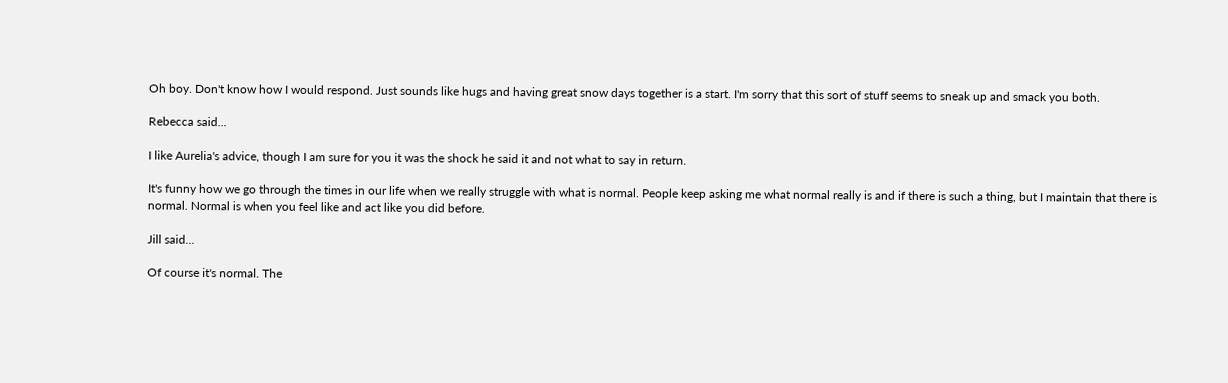Oh boy. Don't know how I would respond. Just sounds like hugs and having great snow days together is a start. I'm sorry that this sort of stuff seems to sneak up and smack you both.

Rebecca said...

I like Aurelia's advice, though I am sure for you it was the shock he said it and not what to say in return.

It's funny how we go through the times in our life when we really struggle with what is normal. People keep asking me what normal really is and if there is such a thing, but I maintain that there is normal. Normal is when you feel like and act like you did before.

Jill said...

Of course it's normal. The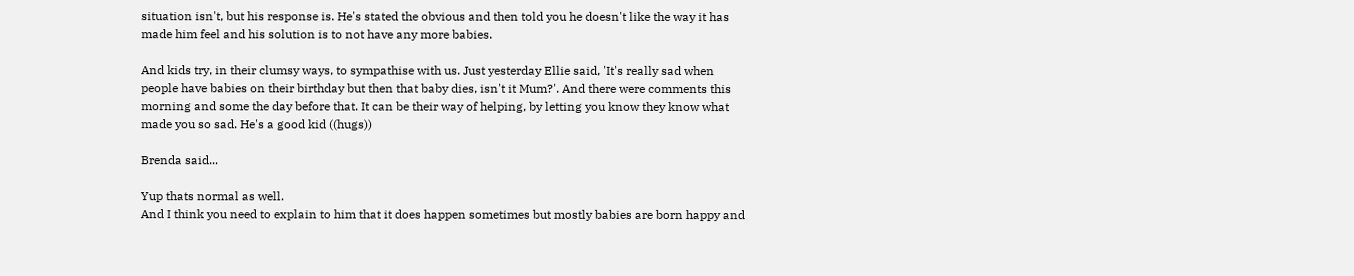situation isn't, but his response is. He's stated the obvious and then told you he doesn't like the way it has made him feel and his solution is to not have any more babies.

And kids try, in their clumsy ways, to sympathise with us. Just yesterday Ellie said, 'It's really sad when people have babies on their birthday but then that baby dies, isn't it Mum?'. And there were comments this morning and some the day before that. It can be their way of helping, by letting you know they know what made you so sad. He's a good kid ((hugs))

Brenda said...

Yup thats normal as well.
And I think you need to explain to him that it does happen sometimes but mostly babies are born happy and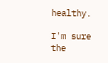healthy.

I'm sure the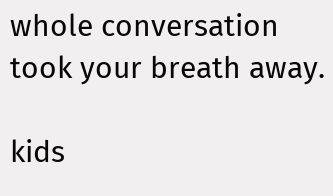whole conversation took your breath away.

kids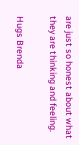are just so honest about what they are thinking and feeling.

Hugs Brenda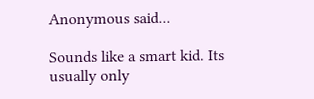Anonymous said...

Sounds like a smart kid. Its usually only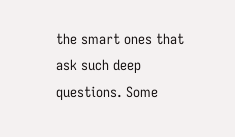the smart ones that ask such deep questions. Some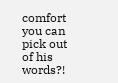comfort you can pick out of his words?!